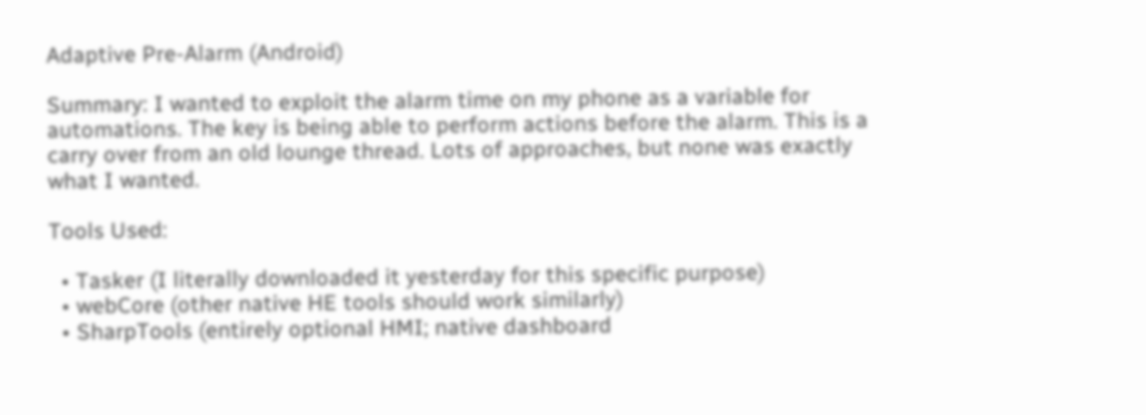Adaptive Pre-Alarm (Android)

Summary: I wanted to exploit the alarm time on my phone as a variable for automations. The key is being able to perform actions before the alarm. This is a carry over from an old lounge thread. Lots of approaches, but none was exactly what I wanted.

Tools Used:

  • Tasker (I literally downloaded it yesterday for this specific purpose)
  • webCore (other native HE tools should work similarly)
  • SharpTools (entirely optional HMI; native dashboard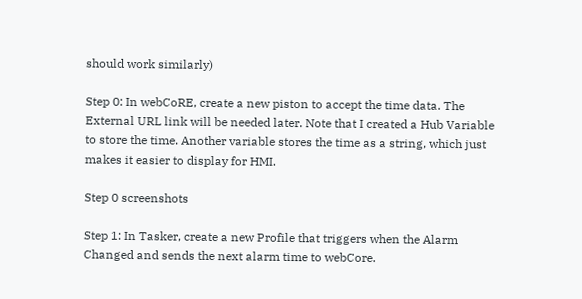should work similarly)

Step 0: In webCoRE, create a new piston to accept the time data. The External URL link will be needed later. Note that I created a Hub Variable to store the time. Another variable stores the time as a string, which just makes it easier to display for HMI.

Step 0 screenshots

Step 1: In Tasker, create a new Profile that triggers when the Alarm Changed and sends the next alarm time to webCore.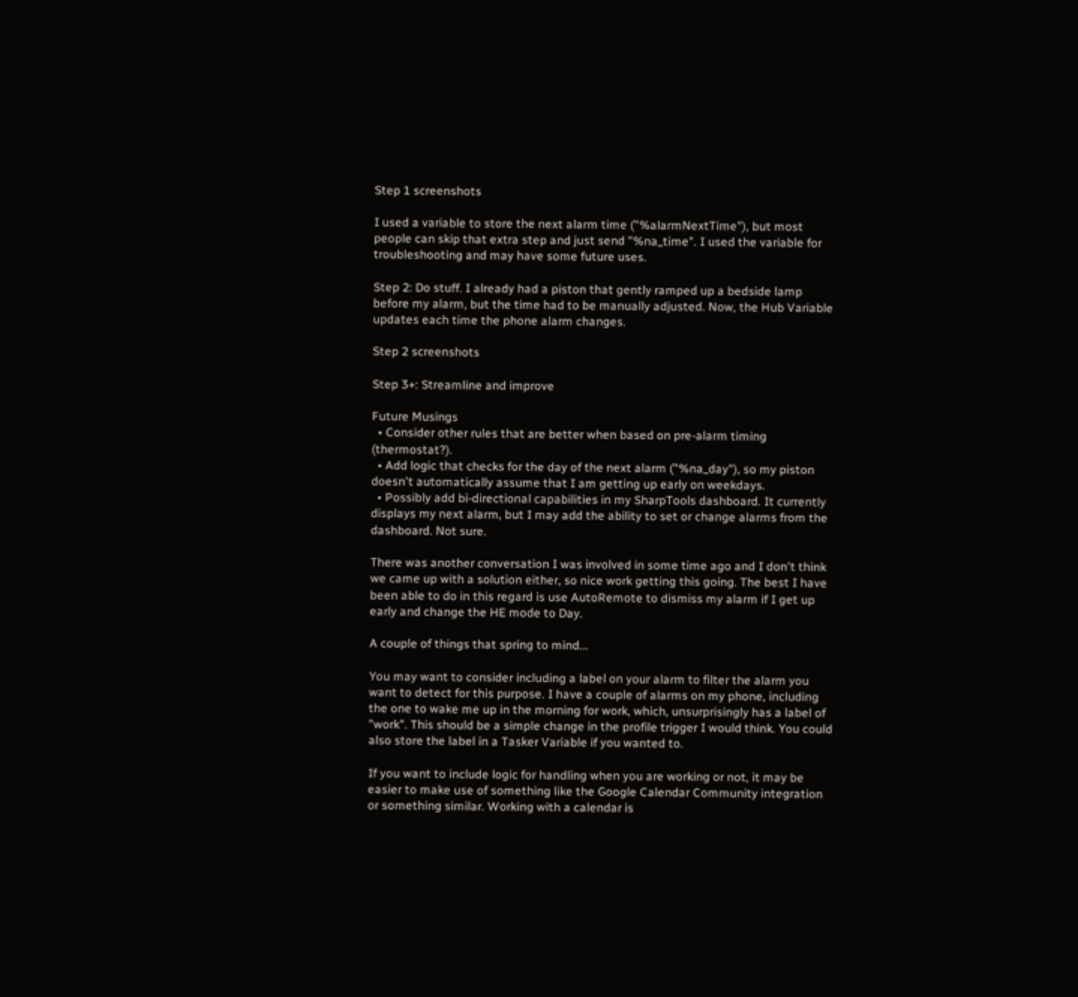Step 1 screenshots

I used a variable to store the next alarm time ("%alarmNextTime"), but most people can skip that extra step and just send "%na_time". I used the variable for troubleshooting and may have some future uses.

Step 2: Do stuff. I already had a piston that gently ramped up a bedside lamp before my alarm, but the time had to be manually adjusted. Now, the Hub Variable updates each time the phone alarm changes.

Step 2 screenshots

Step 3+: Streamline and improve

Future Musings
  • Consider other rules that are better when based on pre-alarm timing (thermostat?).
  • Add logic that checks for the day of the next alarm ("%na_day"), so my piston doesn't automatically assume that I am getting up early on weekdays.
  • Possibly add bi-directional capabilities in my SharpTools dashboard. It currently displays my next alarm, but I may add the ability to set or change alarms from the dashboard. Not sure.

There was another conversation I was involved in some time ago and I don't think we came up with a solution either, so nice work getting this going. The best I have been able to do in this regard is use AutoRemote to dismiss my alarm if I get up early and change the HE mode to Day.

A couple of things that spring to mind...

You may want to consider including a label on your alarm to filter the alarm you want to detect for this purpose. I have a couple of alarms on my phone, including the one to wake me up in the morning for work, which, unsurprisingly has a label of "work". This should be a simple change in the profile trigger I would think. You could also store the label in a Tasker Variable if you wanted to.

If you want to include logic for handling when you are working or not, it may be easier to make use of something like the Google Calendar Community integration or something similar. Working with a calendar is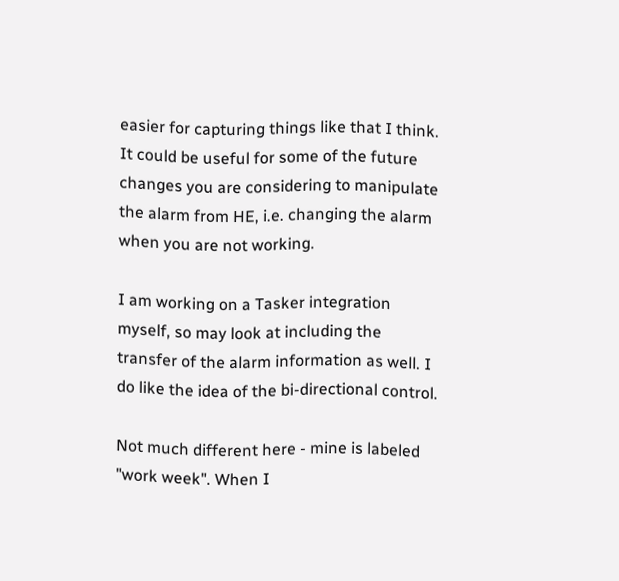easier for capturing things like that I think. It could be useful for some of the future changes you are considering to manipulate the alarm from HE, i.e. changing the alarm when you are not working.

I am working on a Tasker integration myself, so may look at including the transfer of the alarm information as well. I do like the idea of the bi-directional control.

Not much different here - mine is labeled "work week". When I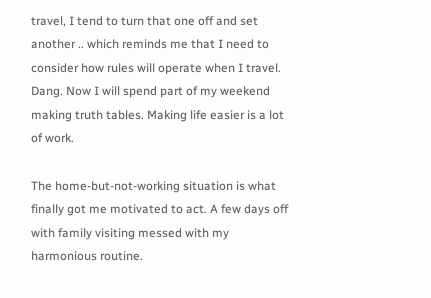travel, I tend to turn that one off and set another .. which reminds me that I need to consider how rules will operate when I travel. Dang. Now I will spend part of my weekend making truth tables. Making life easier is a lot of work.

The home-but-not-working situation is what finally got me motivated to act. A few days off with family visiting messed with my harmonious routine.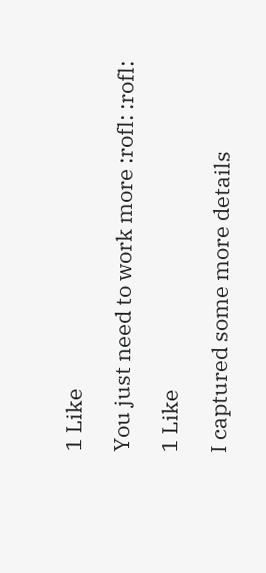1 Like

You just need to work more :rofl: :rofl:

1 Like

I captured some more details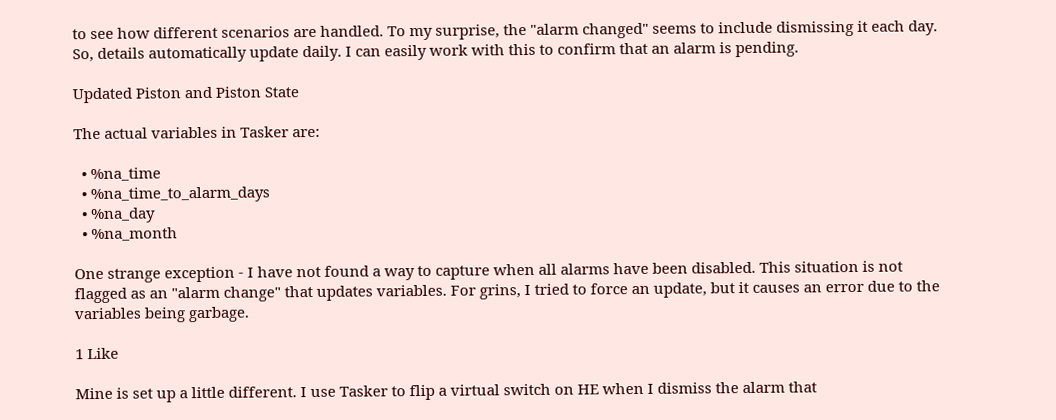to see how different scenarios are handled. To my surprise, the "alarm changed" seems to include dismissing it each day. So, details automatically update daily. I can easily work with this to confirm that an alarm is pending.

Updated Piston and Piston State

The actual variables in Tasker are:

  • %na_time
  • %na_time_to_alarm_days
  • %na_day
  • %na_month

One strange exception - I have not found a way to capture when all alarms have been disabled. This situation is not flagged as an "alarm change" that updates variables. For grins, I tried to force an update, but it causes an error due to the variables being garbage.

1 Like

Mine is set up a little different. I use Tasker to flip a virtual switch on HE when I dismiss the alarm that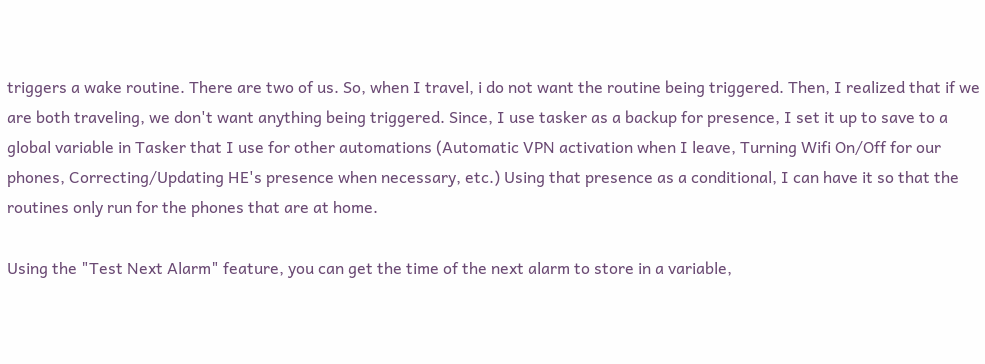triggers a wake routine. There are two of us. So, when I travel, i do not want the routine being triggered. Then, I realized that if we are both traveling, we don't want anything being triggered. Since, I use tasker as a backup for presence, I set it up to save to a global variable in Tasker that I use for other automations (Automatic VPN activation when I leave, Turning Wifi On/Off for our phones, Correcting/Updating HE's presence when necessary, etc.) Using that presence as a conditional, I can have it so that the routines only run for the phones that are at home.

Using the "Test Next Alarm" feature, you can get the time of the next alarm to store in a variable,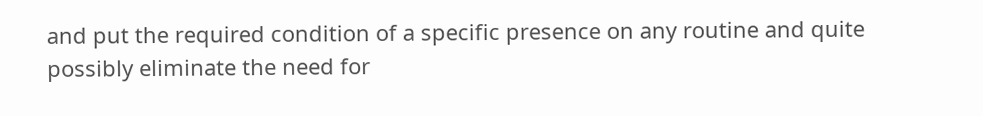and put the required condition of a specific presence on any routine and quite possibly eliminate the need for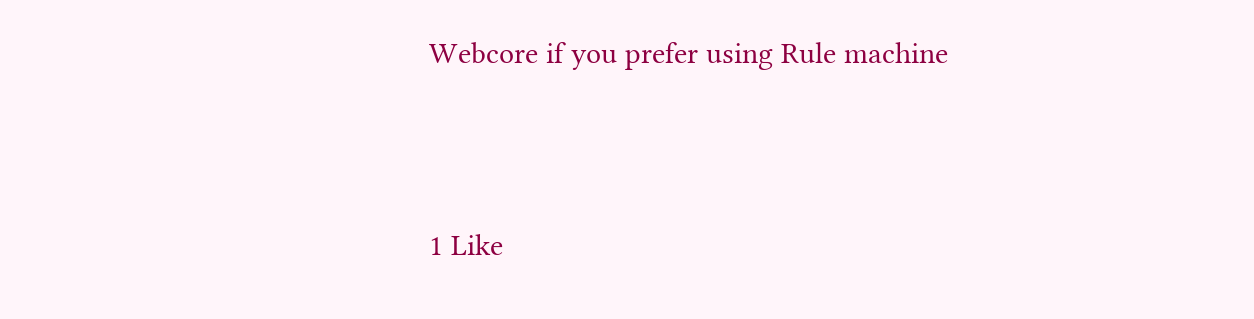Webcore if you prefer using Rule machine



1 Like